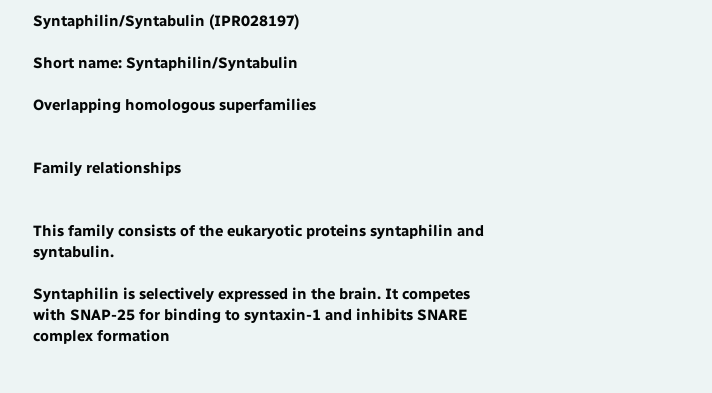Syntaphilin/Syntabulin (IPR028197)

Short name: Syntaphilin/Syntabulin

Overlapping homologous superfamilies


Family relationships


This family consists of the eukaryotic proteins syntaphilin and syntabulin.

Syntaphilin is selectively expressed in the brain. It competes with SNAP-25 for binding to syntaxin-1 and inhibits SNARE complex formation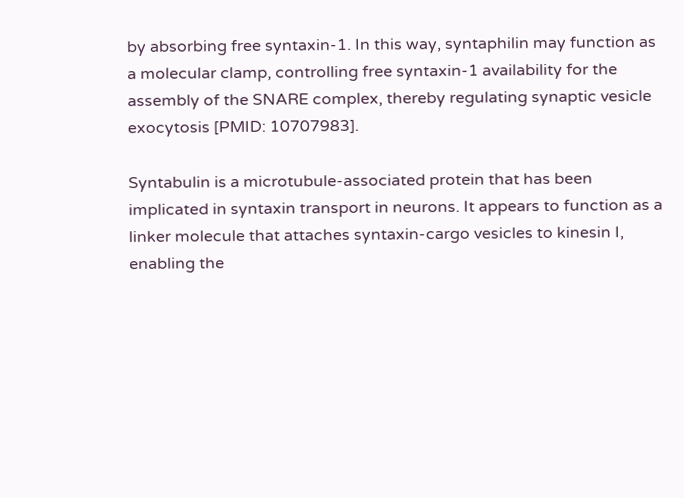by absorbing free syntaxin-1. In this way, syntaphilin may function as a molecular clamp, controlling free syntaxin-1 availability for the assembly of the SNARE complex, thereby regulating synaptic vesicle exocytosis [PMID: 10707983].

Syntabulin is a microtubule-associated protein that has been implicated in syntaxin transport in neurons. It appears to function as a linker molecule that attaches syntaxin-cargo vesicles to kinesin I, enabling the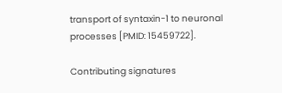transport of syntaxin-1 to neuronal processes [PMID: 15459722].

Contributing signatures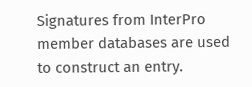Signatures from InterPro member databases are used to construct an entry.